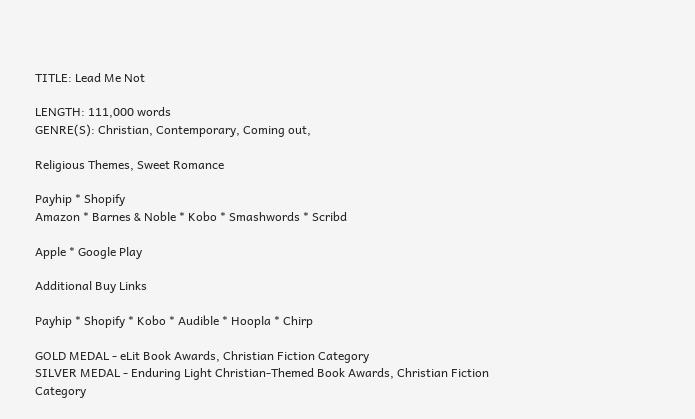TITLE: Lead Me Not

LENGTH: 111,000 words
GENRE(S): Christian, Contemporary, Coming out,

Religious Themes, Sweet Romance

Payhip * Shopify
Amazon * Barnes & Noble * Kobo * Smashwords * Scribd

Apple * Google Play

Additional Buy Links

Payhip * Shopify * Kobo * Audible * Hoopla * Chirp

GOLD MEDAL - eLit Book Awards, Christian Fiction Category
SILVER MEDAL - Enduring Light Christian-Themed Book Awards, Christian Fiction Category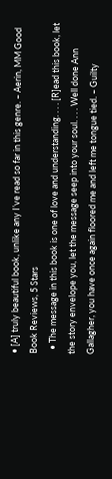• [A] truly beautiful book, unlike any I’ve read so far in this genre. – Aerin, MM Good Book Reviews, 5 Stars
  • The message in this book is one of love and understanding. . . . [R]ead this book, let the story envelope you, let the message seep into your soul. . . . Well done Ann Gallagher, you have once again floored me and left me tongue tied. – Guilty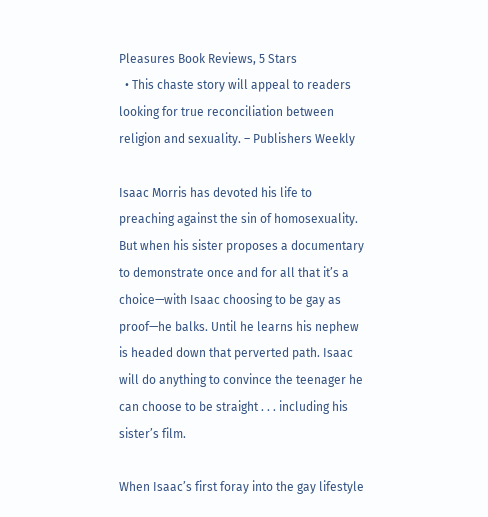Pleasures Book Reviews, 5 Stars
  • This chaste story will appeal to readers looking for true reconciliation between religion and sexuality. – Publishers Weekly

Isaac Morris has devoted his life to preaching against the sin of homosexuality. But when his sister proposes a documentary to demonstrate once and for all that it’s a choice—with Isaac choosing to be gay as proof—he balks. Until he learns his nephew is headed down that perverted path. Isaac will do anything to convince the teenager he can choose to be straight . . . including his sister’s film.

When Isaac’s first foray into the gay lifestyle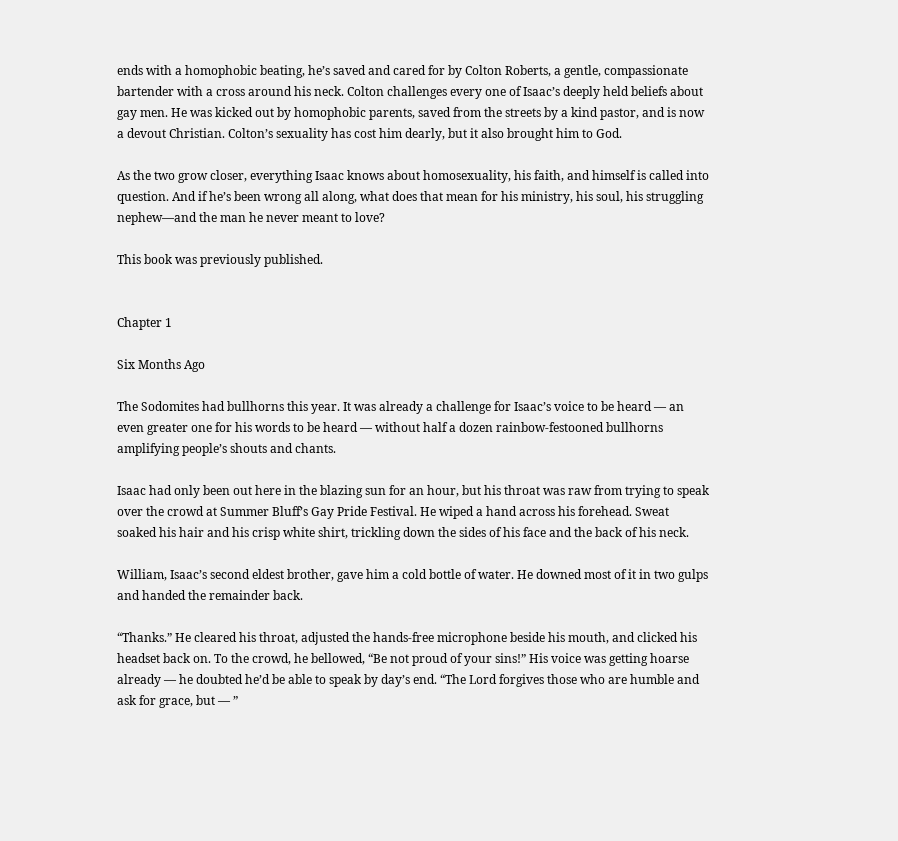ends with a homophobic beating, he’s saved and cared for by Colton Roberts, a gentle, compassionate bartender with a cross around his neck. Colton challenges every one of Isaac’s deeply held beliefs about gay men. He was kicked out by homophobic parents, saved from the streets by a kind pastor, and is now a devout Christian. Colton’s sexuality has cost him dearly, but it also brought him to God.

As the two grow closer, everything Isaac knows about homosexuality, his faith, and himself is called into question. And if he’s been wrong all along, what does that mean for his ministry, his soul, his struggling nephew—and the man he never meant to love?

This book was previously published.


Chapter 1

Six Months Ago

The Sodomites had bullhorns this year. It was already a challenge for Isaac’s voice to be heard — an even greater one for his words to be heard — without half a dozen rainbow-festooned bullhorns amplifying people’s shouts and chants.

Isaac had only been out here in the blazing sun for an hour, but his throat was raw from trying to speak over the crowd at Summer Bluff’s Gay Pride Festival. He wiped a hand across his forehead. Sweat soaked his hair and his crisp white shirt, trickling down the sides of his face and the back of his neck.

William, Isaac’s second eldest brother, gave him a cold bottle of water. He downed most of it in two gulps and handed the remainder back.

“Thanks.” He cleared his throat, adjusted the hands-free microphone beside his mouth, and clicked his headset back on. To the crowd, he bellowed, “Be not proud of your sins!” His voice was getting hoarse already — he doubted he’d be able to speak by day’s end. “The Lord forgives those who are humble and ask for grace, but — ”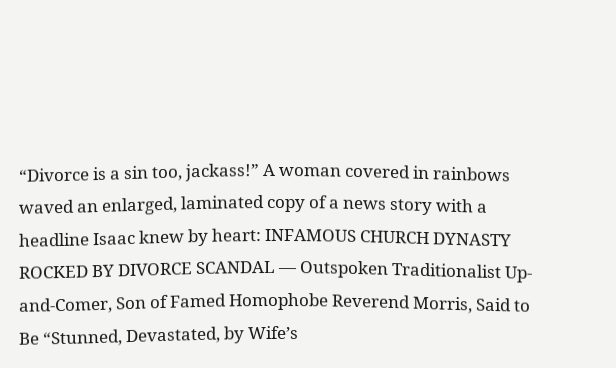“Divorce is a sin too, jackass!” A woman covered in rainbows waved an enlarged, laminated copy of a news story with a headline Isaac knew by heart: INFAMOUS CHURCH DYNASTY ROCKED BY DIVORCE SCANDAL — Outspoken Traditionalist Up-and-Comer, Son of Famed Homophobe Reverend Morris, Said to Be “Stunned, Devastated, by Wife’s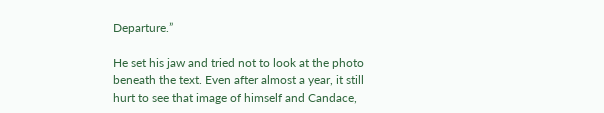Departure.”

He set his jaw and tried not to look at the photo beneath the text. Even after almost a year, it still hurt to see that image of himself and Candace,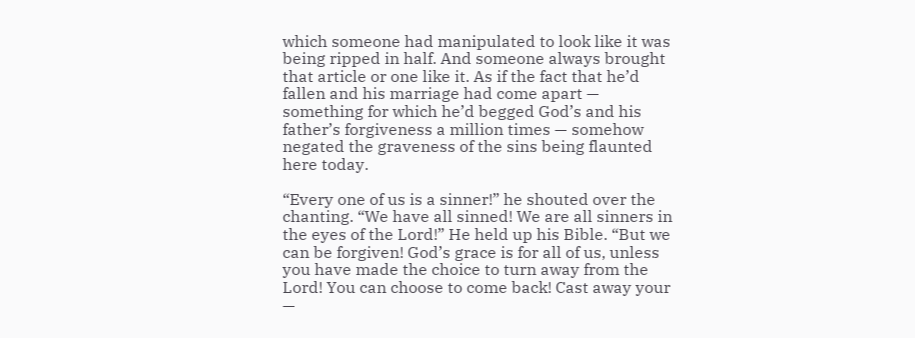which someone had manipulated to look like it was being ripped in half. And someone always brought that article or one like it. As if the fact that he’d fallen and his marriage had come apart — something for which he’d begged God’s and his father’s forgiveness a million times — somehow negated the graveness of the sins being flaunted here today.

“Every one of us is a sinner!” he shouted over the chanting. “We have all sinned! We are all sinners in the eyes of the Lord!” He held up his Bible. “But we can be forgiven! God’s grace is for all of us, unless you have made the choice to turn away from the Lord! You can choose to come back! Cast away your —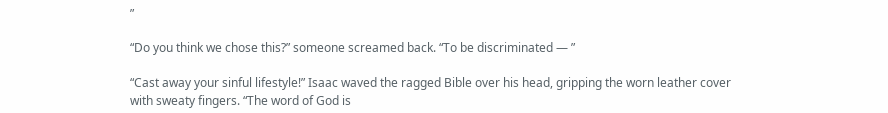”

“Do you think we chose this?” someone screamed back. “To be discriminated — ”

“Cast away your sinful lifestyle!” Isaac waved the ragged Bible over his head, gripping the worn leather cover with sweaty fingers. “The word of God is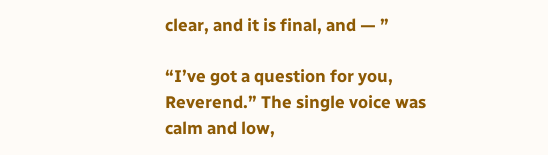clear, and it is final, and — ”

“I’ve got a question for you, Reverend.” The single voice was calm and low,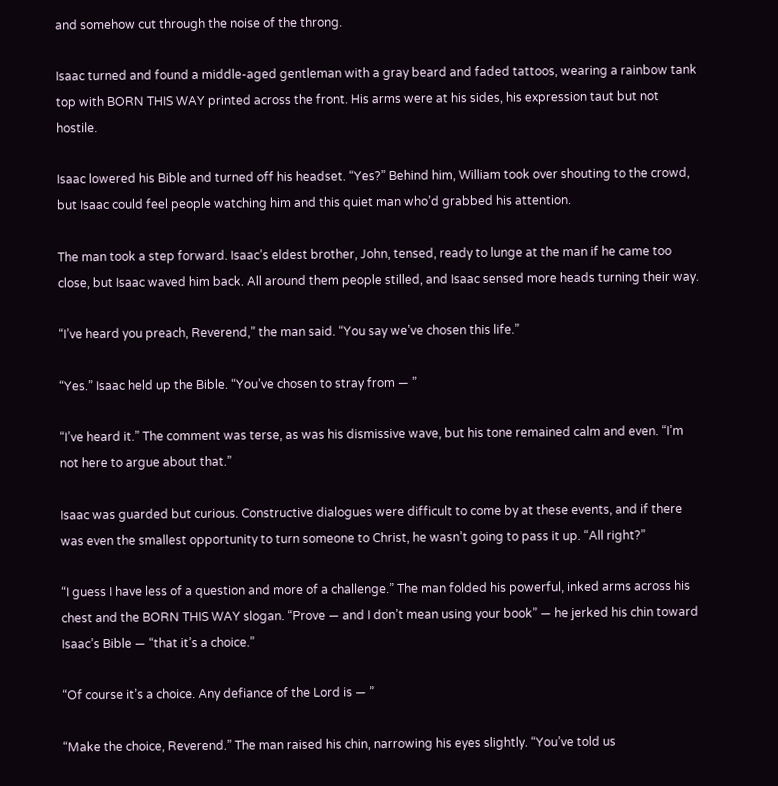and somehow cut through the noise of the throng.

Isaac turned and found a middle-aged gentleman with a gray beard and faded tattoos, wearing a rainbow tank top with BORN THIS WAY printed across the front. His arms were at his sides, his expression taut but not hostile.

Isaac lowered his Bible and turned off his headset. “Yes?” Behind him, William took over shouting to the crowd, but Isaac could feel people watching him and this quiet man who’d grabbed his attention.

The man took a step forward. Isaac’s eldest brother, John, tensed, ready to lunge at the man if he came too close, but Isaac waved him back. All around them people stilled, and Isaac sensed more heads turning their way.

“I’ve heard you preach, Reverend,” the man said. “You say we’ve chosen this life.”

“Yes.” Isaac held up the Bible. “You’ve chosen to stray from — ”

“I’ve heard it.” The comment was terse, as was his dismissive wave, but his tone remained calm and even. “I’m not here to argue about that.”

Isaac was guarded but curious. Constructive dialogues were difficult to come by at these events, and if there was even the smallest opportunity to turn someone to Christ, he wasn’t going to pass it up. “All right?”

“I guess I have less of a question and more of a challenge.” The man folded his powerful, inked arms across his chest and the BORN THIS WAY slogan. “Prove — and I don’t mean using your book” — he jerked his chin toward Isaac’s Bible — “that it’s a choice.”

“Of course it’s a choice. Any defiance of the Lord is — ”

“Make the choice, Reverend.” The man raised his chin, narrowing his eyes slightly. “You’ve told us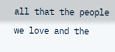all that the people we love and the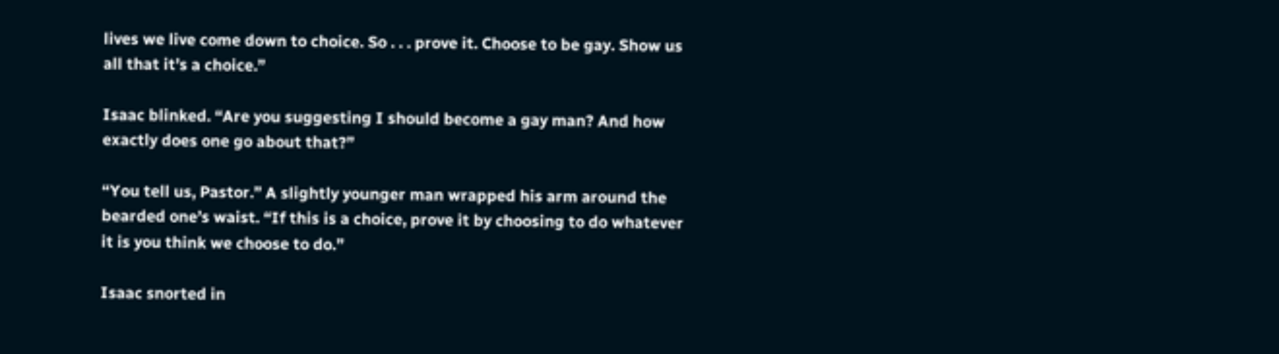lives we live come down to choice. So . . . prove it. Choose to be gay. Show us all that it’s a choice.”

Isaac blinked. “Are you suggesting I should become a gay man? And how exactly does one go about that?”

“You tell us, Pastor.” A slightly younger man wrapped his arm around the bearded one’s waist. “If this is a choice, prove it by choosing to do whatever it is you think we choose to do.”

Isaac snorted in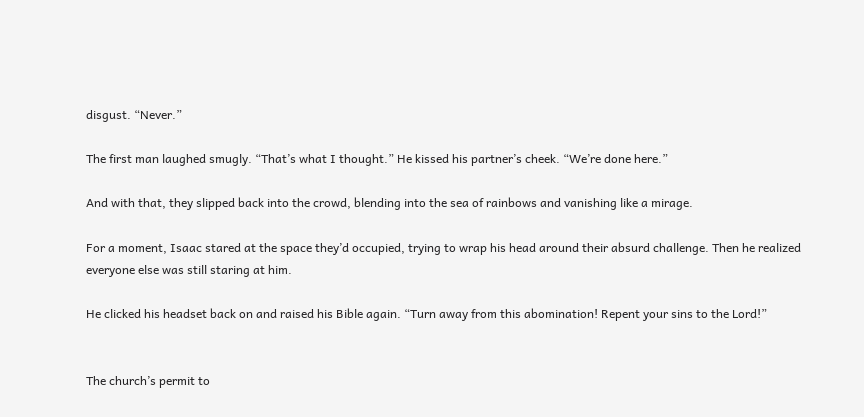disgust. “Never.”

The first man laughed smugly. “That’s what I thought.” He kissed his partner’s cheek. “We’re done here.”

And with that, they slipped back into the crowd, blending into the sea of rainbows and vanishing like a mirage.

For a moment, Isaac stared at the space they’d occupied, trying to wrap his head around their absurd challenge. Then he realized everyone else was still staring at him.

He clicked his headset back on and raised his Bible again. “Turn away from this abomination! Repent your sins to the Lord!”


The church’s permit to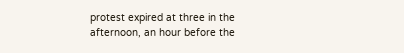protest expired at three in the afternoon, an hour before the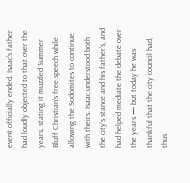event officially ended. Isaac’s father had loudly objected to that over the years, stating it muzzled Summer Bluff Christian’s free speech while allowing the Sodomites to continue with theirs. Isaac understood both the city’s stance and his father’s, and had helped mediate the debate over the years — but today he was thankful that the city council had, thus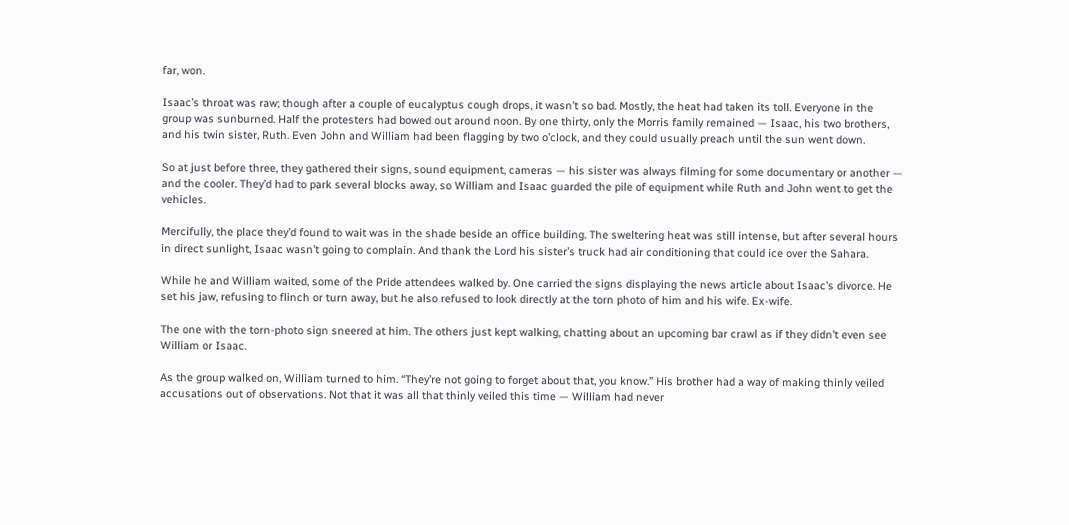far, won.

Isaac’s throat was raw; though after a couple of eucalyptus cough drops, it wasn’t so bad. Mostly, the heat had taken its toll. Everyone in the group was sunburned. Half the protesters had bowed out around noon. By one thirty, only the Morris family remained — Isaac, his two brothers, and his twin sister, Ruth. Even John and William had been flagging by two o’clock, and they could usually preach until the sun went down.

So at just before three, they gathered their signs, sound equipment, cameras — his sister was always filming for some documentary or another — and the cooler. They’d had to park several blocks away, so William and Isaac guarded the pile of equipment while Ruth and John went to get the vehicles.

Mercifully, the place they’d found to wait was in the shade beside an office building. The sweltering heat was still intense, but after several hours in direct sunlight, Isaac wasn’t going to complain. And thank the Lord his sister’s truck had air conditioning that could ice over the Sahara.

While he and William waited, some of the Pride attendees walked by. One carried the signs displaying the news article about Isaac’s divorce. He set his jaw, refusing to flinch or turn away, but he also refused to look directly at the torn photo of him and his wife. Ex-wife.

The one with the torn-photo sign sneered at him. The others just kept walking, chatting about an upcoming bar crawl as if they didn’t even see William or Isaac.

As the group walked on, William turned to him. “They’re not going to forget about that, you know.” His brother had a way of making thinly veiled accusations out of observations. Not that it was all that thinly veiled this time — William had never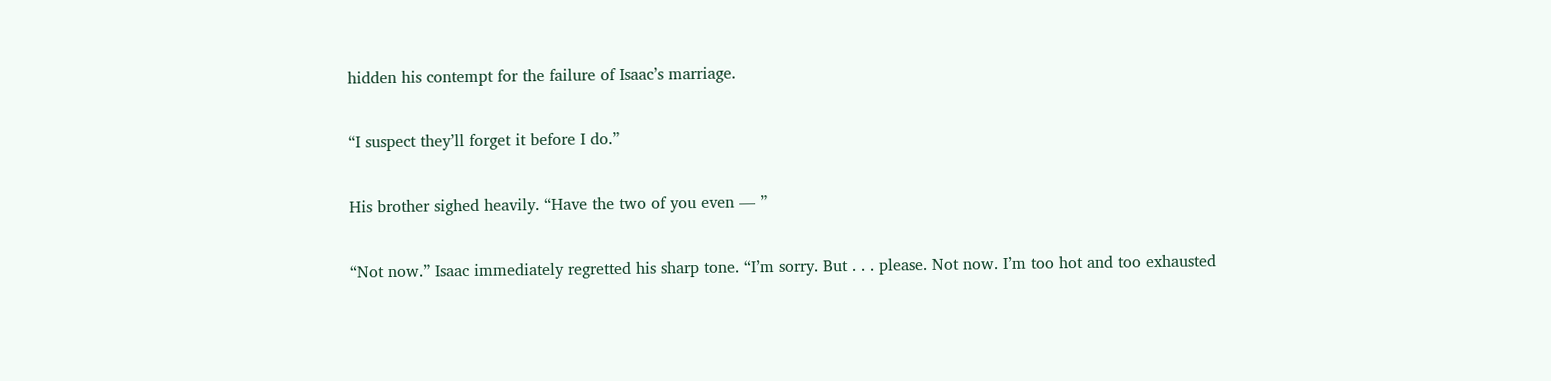hidden his contempt for the failure of Isaac’s marriage.

“I suspect they’ll forget it before I do.”

His brother sighed heavily. “Have the two of you even — ”

“Not now.” Isaac immediately regretted his sharp tone. “I’m sorry. But . . . please. Not now. I’m too hot and too exhausted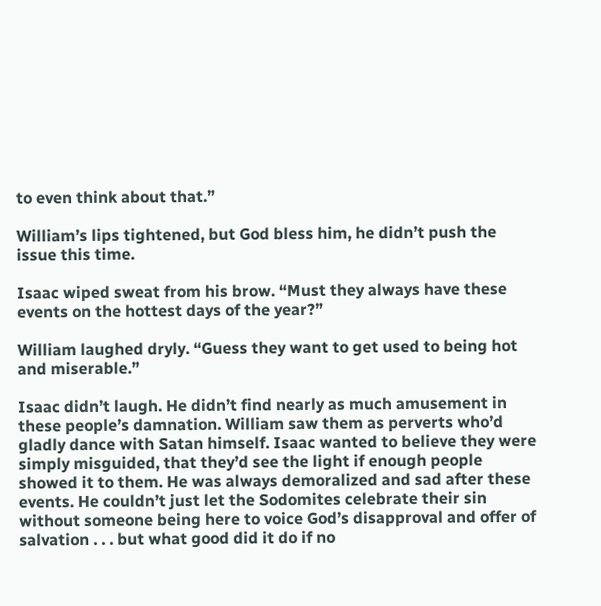to even think about that.”

William’s lips tightened, but God bless him, he didn’t push the issue this time.

Isaac wiped sweat from his brow. “Must they always have these events on the hottest days of the year?”

William laughed dryly. “Guess they want to get used to being hot and miserable.”

Isaac didn’t laugh. He didn’t find nearly as much amusement in these people’s damnation. William saw them as perverts who’d gladly dance with Satan himself. Isaac wanted to believe they were simply misguided, that they’d see the light if enough people showed it to them. He was always demoralized and sad after these events. He couldn’t just let the Sodomites celebrate their sin without someone being here to voice God’s disapproval and offer of salvation . . . but what good did it do if no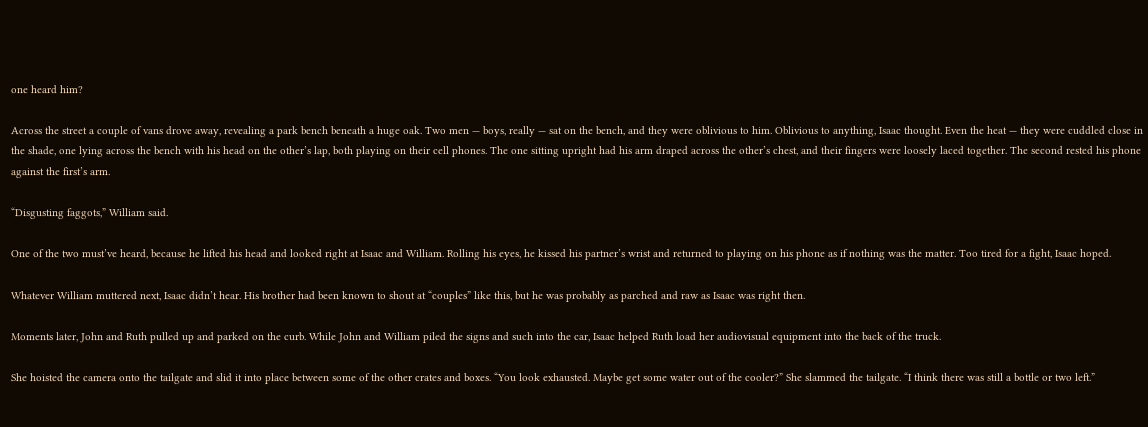one heard him?

Across the street a couple of vans drove away, revealing a park bench beneath a huge oak. Two men — boys, really — sat on the bench, and they were oblivious to him. Oblivious to anything, Isaac thought. Even the heat — they were cuddled close in the shade, one lying across the bench with his head on the other’s lap, both playing on their cell phones. The one sitting upright had his arm draped across the other’s chest, and their fingers were loosely laced together. The second rested his phone against the first’s arm.

“Disgusting faggots,” William said.

One of the two must’ve heard, because he lifted his head and looked right at Isaac and William. Rolling his eyes, he kissed his partner’s wrist and returned to playing on his phone as if nothing was the matter. Too tired for a fight, Isaac hoped.

Whatever William muttered next, Isaac didn’t hear. His brother had been known to shout at “couples” like this, but he was probably as parched and raw as Isaac was right then.

Moments later, John and Ruth pulled up and parked on the curb. While John and William piled the signs and such into the car, Isaac helped Ruth load her audiovisual equipment into the back of the truck.

She hoisted the camera onto the tailgate and slid it into place between some of the other crates and boxes. “You look exhausted. Maybe get some water out of the cooler?” She slammed the tailgate. “I think there was still a bottle or two left.”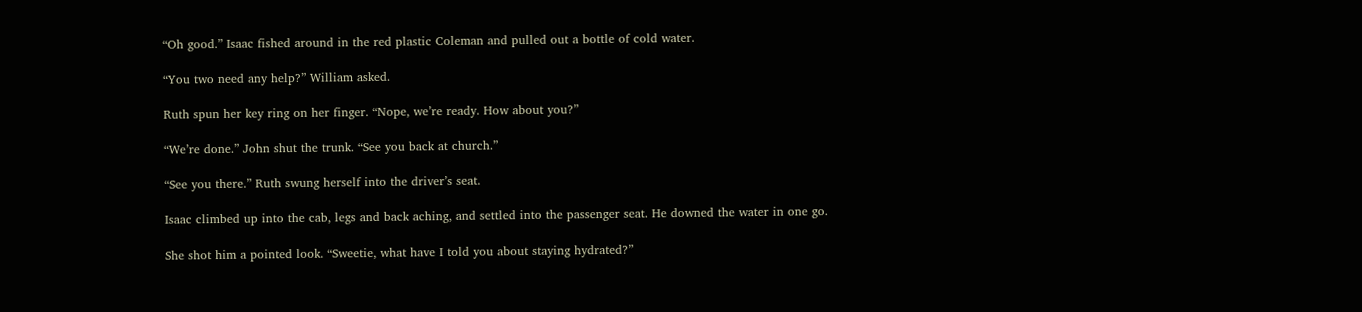“Oh good.” Isaac fished around in the red plastic Coleman and pulled out a bottle of cold water.

“You two need any help?” William asked.

Ruth spun her key ring on her finger. “Nope, we’re ready. How about you?”

“We’re done.” John shut the trunk. “See you back at church.”

“See you there.” Ruth swung herself into the driver’s seat.

Isaac climbed up into the cab, legs and back aching, and settled into the passenger seat. He downed the water in one go.

She shot him a pointed look. “Sweetie, what have I told you about staying hydrated?”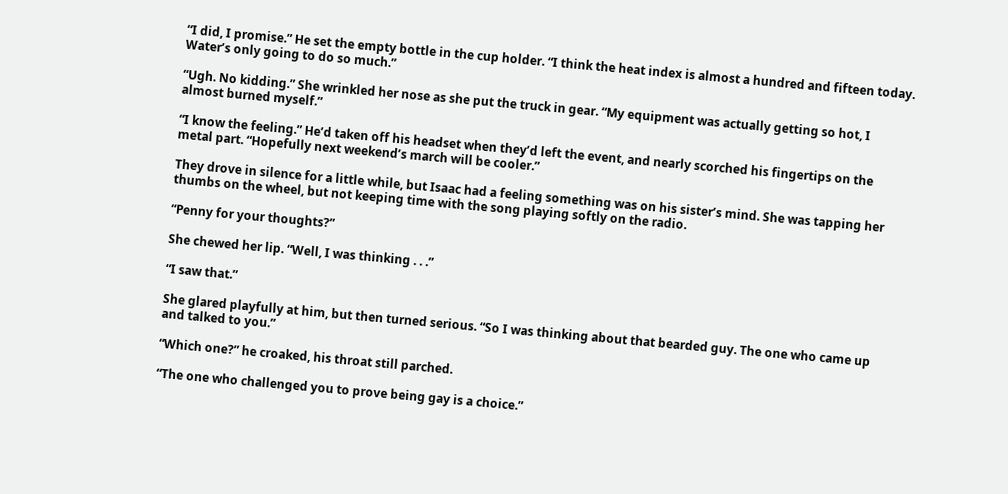“I did, I promise.” He set the empty bottle in the cup holder. “I think the heat index is almost a hundred and fifteen today. Water’s only going to do so much.”

“Ugh. No kidding.” She wrinkled her nose as she put the truck in gear. “My equipment was actually getting so hot, I almost burned myself.”

“I know the feeling.” He’d taken off his headset when they’d left the event, and nearly scorched his fingertips on the metal part. “Hopefully next weekend’s march will be cooler.”

They drove in silence for a little while, but Isaac had a feeling something was on his sister’s mind. She was tapping her thumbs on the wheel, but not keeping time with the song playing softly on the radio.

“Penny for your thoughts?”

She chewed her lip. “Well, I was thinking . . .”

“I saw that.”

She glared playfully at him, but then turned serious. “So I was thinking about that bearded guy. The one who came up and talked to you.”

“Which one?” he croaked, his throat still parched.

“The one who challenged you to prove being gay is a choice.”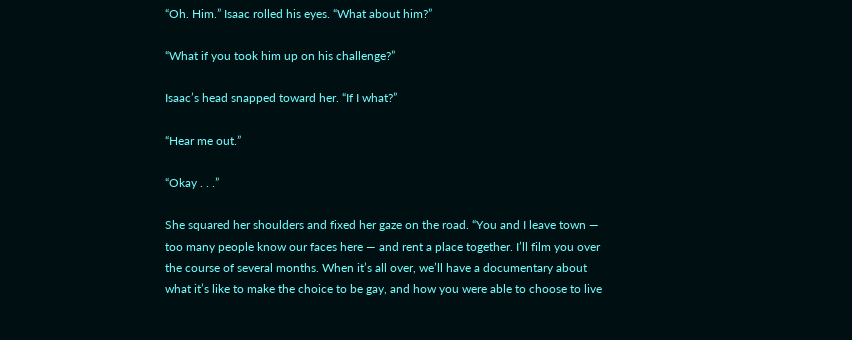“Oh. Him.” Isaac rolled his eyes. “What about him?”

“What if you took him up on his challenge?”

Isaac’s head snapped toward her. “If I what?”

“Hear me out.”

“Okay . . .”

She squared her shoulders and fixed her gaze on the road. “You and I leave town — too many people know our faces here — and rent a place together. I’ll film you over the course of several months. When it’s all over, we’ll have a documentary about what it’s like to make the choice to be gay, and how you were able to choose to live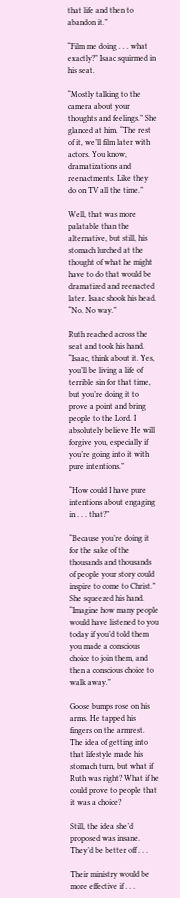that life and then to abandon it.”

“Film me doing . . . what exactly?” Isaac squirmed in his seat.

“Mostly talking to the camera about your thoughts and feelings.” She glanced at him. “The rest of it, we’ll film later with actors. You know, dramatizations and reenactments. Like they do on TV all the time.”

Well, that was more palatable than the alternative, but still, his stomach lurched at the thought of what he might have to do that would be dramatized and reenacted later. Isaac shook his head. “No. No way.”

Ruth reached across the seat and took his hand. “Isaac, think about it. Yes, you’ll be living a life of terrible sin for that time, but you’re doing it to prove a point and bring people to the Lord. I absolutely believe He will forgive you, especially if you’re going into it with pure intentions.”

“How could I have pure intentions about engaging in . . . that?”

“Because you’re doing it for the sake of the thousands and thousands of people your story could inspire to come to Christ.” She squeezed his hand. “Imagine how many people would have listened to you today if you’d told them you made a conscious choice to join them, and then a conscious choice to walk away.”

Goose bumps rose on his arms. He tapped his fingers on the armrest. The idea of getting into that lifestyle made his stomach turn, but what if Ruth was right? What if he could prove to people that it was a choice?

Still, the idea she’d proposed was insane. They’d be better off . . .

Their ministry would be more effective if . . .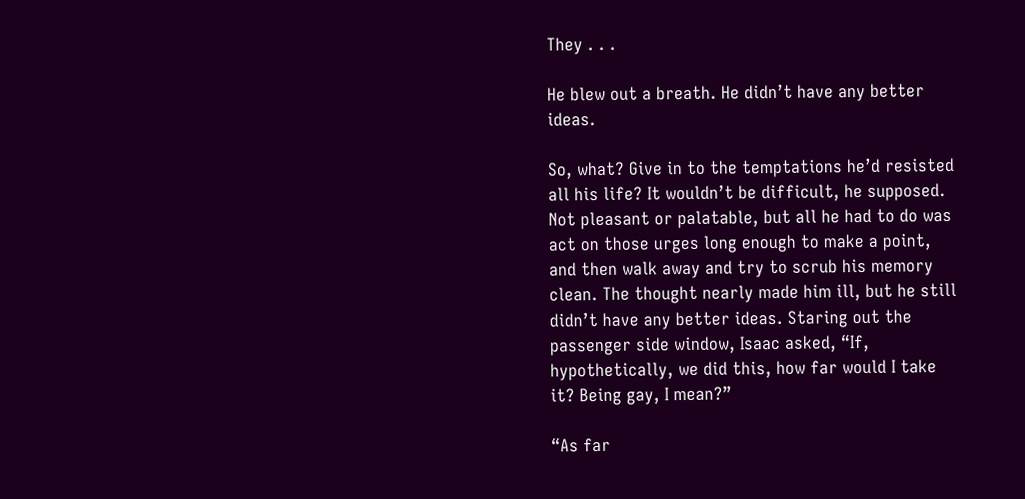They . . .

He blew out a breath. He didn’t have any better ideas.

So, what? Give in to the temptations he’d resisted all his life? It wouldn’t be difficult, he supposed. Not pleasant or palatable, but all he had to do was act on those urges long enough to make a point, and then walk away and try to scrub his memory clean. The thought nearly made him ill, but he still didn’t have any better ideas. Staring out the passenger side window, Isaac asked, “If, hypothetically, we did this, how far would I take it? Being gay, I mean?”

“As far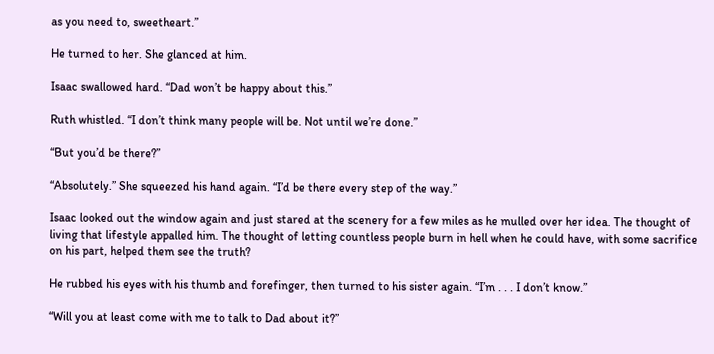as you need to, sweetheart.”

He turned to her. She glanced at him.

Isaac swallowed hard. “Dad won’t be happy about this.”

Ruth whistled. “I don’t think many people will be. Not until we’re done.”

“But you’d be there?”

“Absolutely.” She squeezed his hand again. “I’d be there every step of the way.”

Isaac looked out the window again and just stared at the scenery for a few miles as he mulled over her idea. The thought of living that lifestyle appalled him. The thought of letting countless people burn in hell when he could have, with some sacrifice on his part, helped them see the truth?

He rubbed his eyes with his thumb and forefinger, then turned to his sister again. “I’m . . . I don’t know.”

“Will you at least come with me to talk to Dad about it?”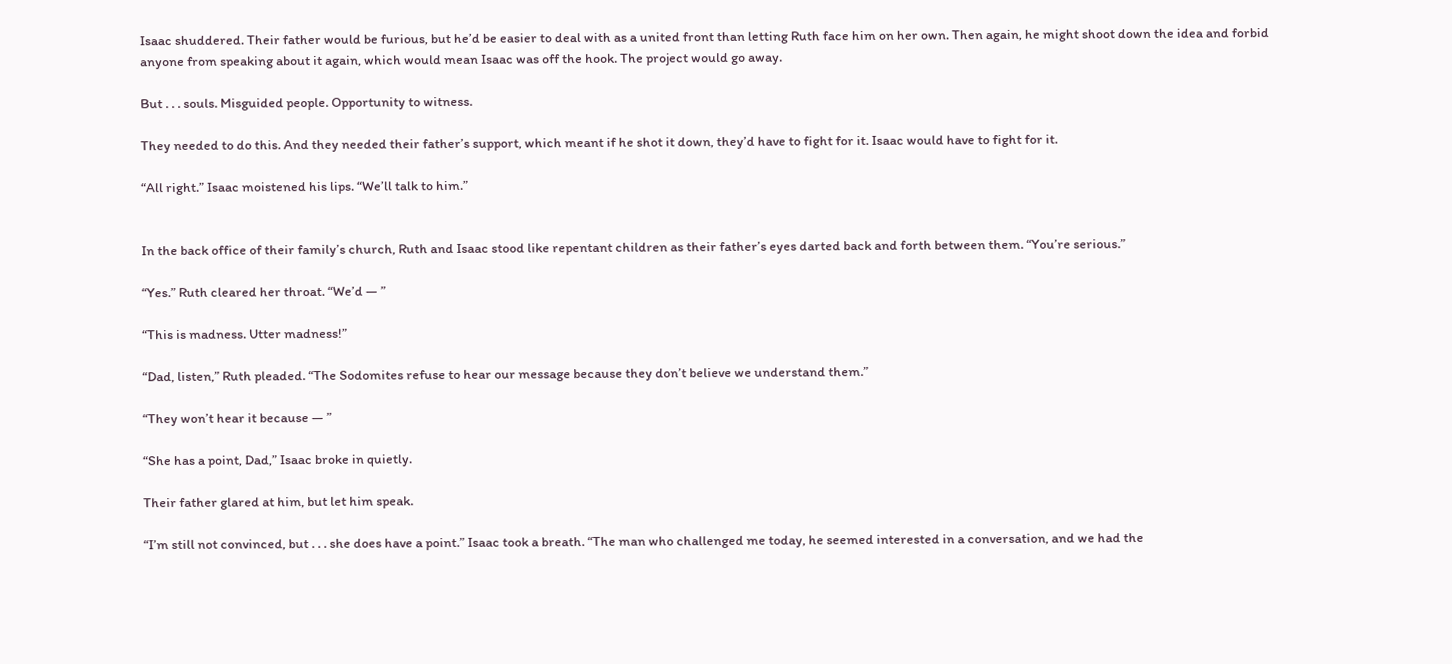Isaac shuddered. Their father would be furious, but he’d be easier to deal with as a united front than letting Ruth face him on her own. Then again, he might shoot down the idea and forbid anyone from speaking about it again, which would mean Isaac was off the hook. The project would go away.

But . . . souls. Misguided people. Opportunity to witness.

They needed to do this. And they needed their father’s support, which meant if he shot it down, they’d have to fight for it. Isaac would have to fight for it.

“All right.” Isaac moistened his lips. “We’ll talk to him.”


In the back office of their family’s church, Ruth and Isaac stood like repentant children as their father’s eyes darted back and forth between them. “You’re serious.”

“Yes.” Ruth cleared her throat. “We’d — ”

“This is madness. Utter madness!”

“Dad, listen,” Ruth pleaded. “The Sodomites refuse to hear our message because they don’t believe we understand them.”

“They won’t hear it because — ”

“She has a point, Dad,” Isaac broke in quietly.

Their father glared at him, but let him speak.

“I’m still not convinced, but . . . she does have a point.” Isaac took a breath. “The man who challenged me today, he seemed interested in a conversation, and we had the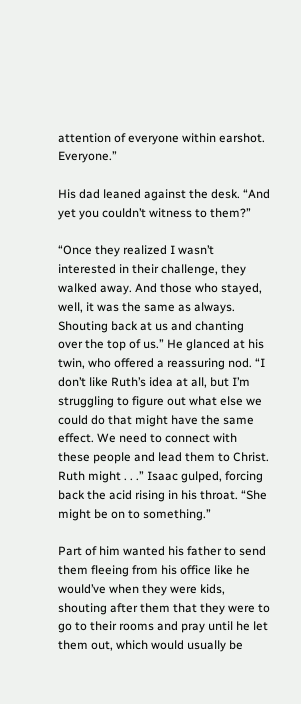attention of everyone within earshot. Everyone.”

His dad leaned against the desk. “And yet you couldn’t witness to them?”

“Once they realized I wasn’t interested in their challenge, they walked away. And those who stayed, well, it was the same as always. Shouting back at us and chanting over the top of us.” He glanced at his twin, who offered a reassuring nod. “I don’t like Ruth’s idea at all, but I’m struggling to figure out what else we could do that might have the same effect. We need to connect with these people and lead them to Christ. Ruth might . . .” Isaac gulped, forcing back the acid rising in his throat. “She might be on to something.”

Part of him wanted his father to send them fleeing from his office like he would’ve when they were kids, shouting after them that they were to go to their rooms and pray until he let them out, which would usually be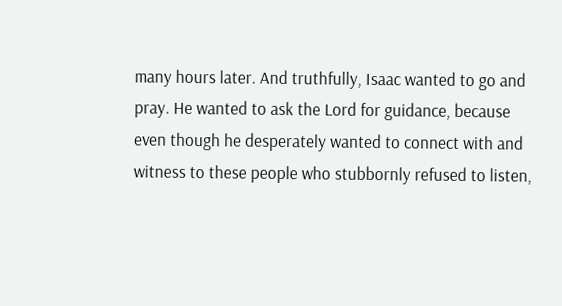many hours later. And truthfully, Isaac wanted to go and pray. He wanted to ask the Lord for guidance, because even though he desperately wanted to connect with and witness to these people who stubbornly refused to listen,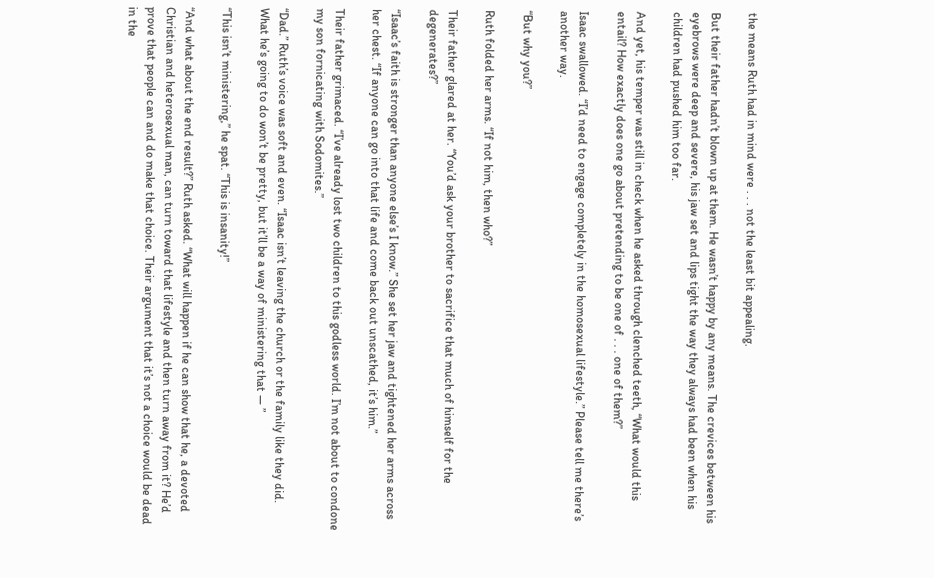the means Ruth had in mind were . . . not the least bit appealing.

But their father hadn’t blown up at them. He wasn’t happy by any means. The crevices between his eyebrows were deep and severe, his jaw set and lips tight the way they always had been when his children had pushed him too far.

And yet, his temper was still in check when he asked through clenched teeth, “What would this entail? How exactly does one go about pretending to be one of . . . one of them?”

Isaac swallowed. “I’d need to engage completely in the homosexual lifestyle.” Please tell me there’s another way.

“But why you?”

Ruth folded her arms. “If not him, then who?”

Their father glared at her. “You’d ask your brother to sacrifice that much of himself for the degenerates?”

“Isaac’s faith is stronger than anyone else’s I know.” She set her jaw and tightened her arms across her chest. “If anyone can go into that life and come back out unscathed, it’s him.”

Their father grimaced. “I’ve already lost two children to this godless world. I’m not about to condone my son fornicating with Sodomites.”

“Dad.” Ruth’s voice was soft and even. “Isaac isn’t leaving the church or the family like they did. What he’s going to do won’t be pretty, but it’ll be a way of ministering that — ”

“This isn’t ministering,” he spat. “This is insanity!”

“And what about the end result?” Ruth asked. “What will happen if he can show that he, a devoted Christian and heterosexual man, can turn toward that lifestyle and then turn away from it? He’d prove that people can and do make that choice. Their argument that it’s not a choice would be dead in the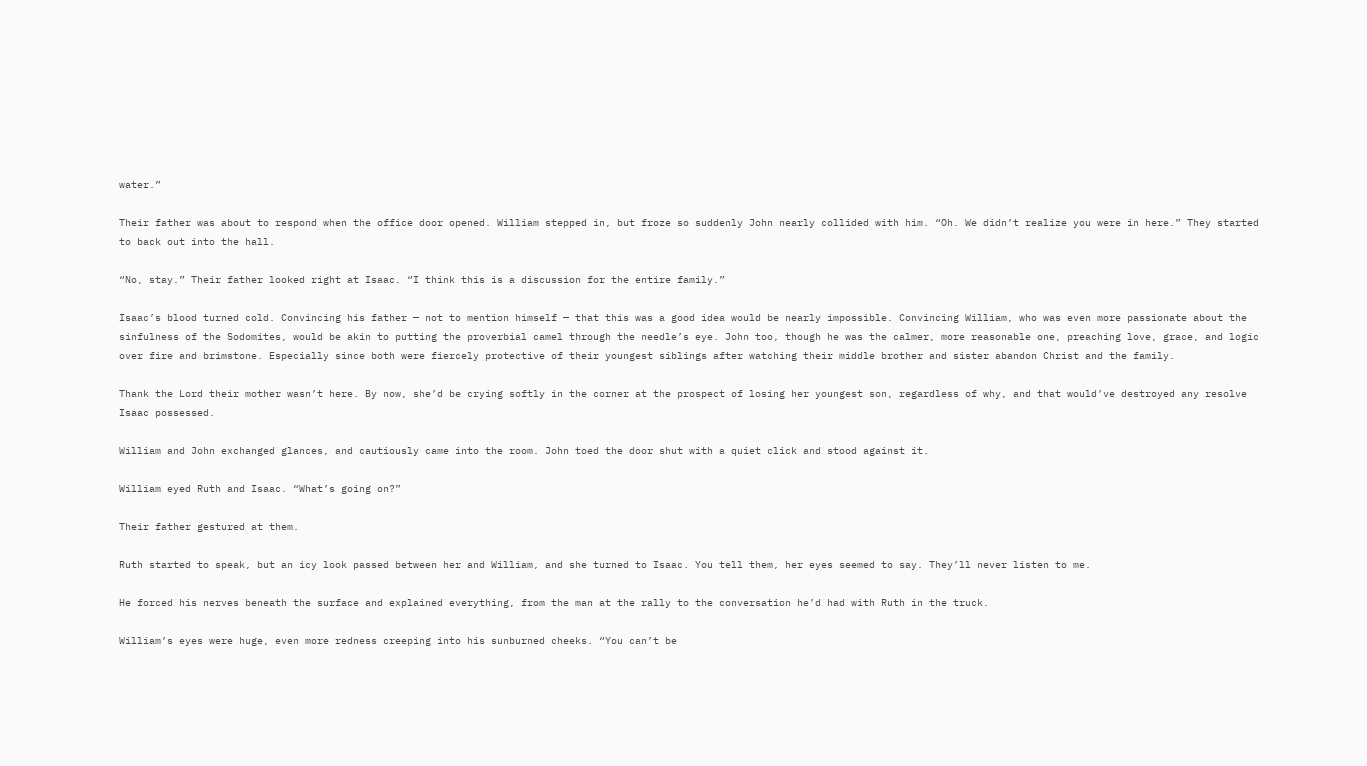water.”

Their father was about to respond when the office door opened. William stepped in, but froze so suddenly John nearly collided with him. “Oh. We didn’t realize you were in here.” They started to back out into the hall.

“No, stay.” Their father looked right at Isaac. “I think this is a discussion for the entire family.”

Isaac’s blood turned cold. Convincing his father — not to mention himself — that this was a good idea would be nearly impossible. Convincing William, who was even more passionate about the sinfulness of the Sodomites, would be akin to putting the proverbial camel through the needle’s eye. John too, though he was the calmer, more reasonable one, preaching love, grace, and logic over fire and brimstone. Especially since both were fiercely protective of their youngest siblings after watching their middle brother and sister abandon Christ and the family.

Thank the Lord their mother wasn’t here. By now, she’d be crying softly in the corner at the prospect of losing her youngest son, regardless of why, and that would’ve destroyed any resolve Isaac possessed.

William and John exchanged glances, and cautiously came into the room. John toed the door shut with a quiet click and stood against it.

William eyed Ruth and Isaac. “What’s going on?”

Their father gestured at them.

Ruth started to speak, but an icy look passed between her and William, and she turned to Isaac. You tell them, her eyes seemed to say. They’ll never listen to me.

He forced his nerves beneath the surface and explained everything, from the man at the rally to the conversation he’d had with Ruth in the truck.

William’s eyes were huge, even more redness creeping into his sunburned cheeks. “You can’t be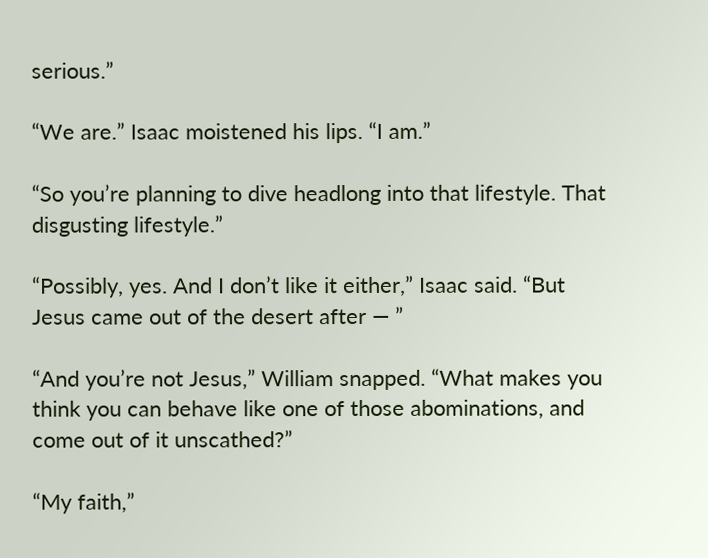serious.”

“We are.” Isaac moistened his lips. “I am.”

“So you’re planning to dive headlong into that lifestyle. That disgusting lifestyle.”

“Possibly, yes. And I don’t like it either,” Isaac said. “But Jesus came out of the desert after — ”

“And you’re not Jesus,” William snapped. “What makes you think you can behave like one of those abominations, and come out of it unscathed?”

“My faith,”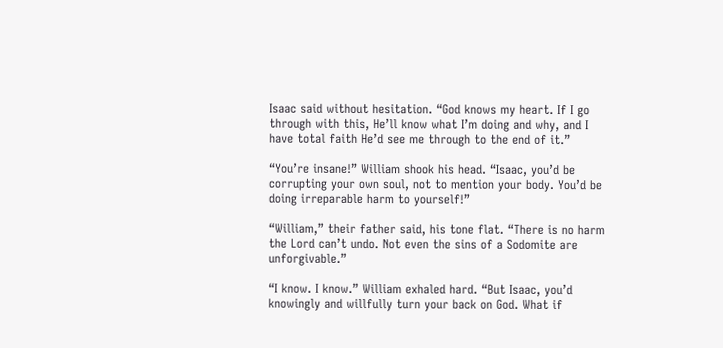Isaac said without hesitation. “God knows my heart. If I go through with this, He’ll know what I’m doing and why, and I have total faith He’d see me through to the end of it.”

“You’re insane!” William shook his head. “Isaac, you’d be corrupting your own soul, not to mention your body. You’d be doing irreparable harm to yourself!”

“William,” their father said, his tone flat. “There is no harm the Lord can’t undo. Not even the sins of a Sodomite are unforgivable.”

“I know. I know.” William exhaled hard. “But Isaac, you’d knowingly and willfully turn your back on God. What if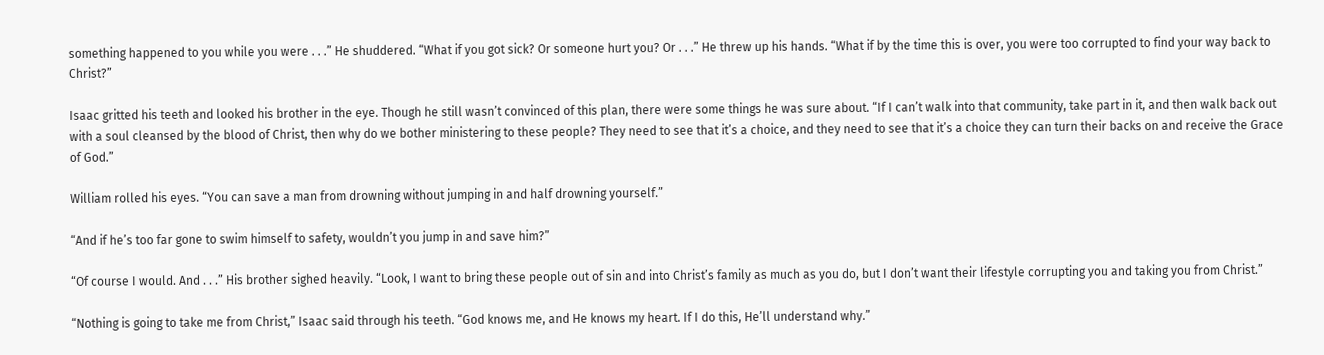something happened to you while you were . . .” He shuddered. “What if you got sick? Or someone hurt you? Or . . .” He threw up his hands. “What if by the time this is over, you were too corrupted to find your way back to Christ?”

Isaac gritted his teeth and looked his brother in the eye. Though he still wasn’t convinced of this plan, there were some things he was sure about. “If I can’t walk into that community, take part in it, and then walk back out with a soul cleansed by the blood of Christ, then why do we bother ministering to these people? They need to see that it’s a choice, and they need to see that it’s a choice they can turn their backs on and receive the Grace of God.”

William rolled his eyes. “You can save a man from drowning without jumping in and half drowning yourself.”

“And if he’s too far gone to swim himself to safety, wouldn’t you jump in and save him?”

“Of course I would. And . . .” His brother sighed heavily. “Look, I want to bring these people out of sin and into Christ’s family as much as you do, but I don’t want their lifestyle corrupting you and taking you from Christ.”

“Nothing is going to take me from Christ,” Isaac said through his teeth. “God knows me, and He knows my heart. If I do this, He’ll understand why.”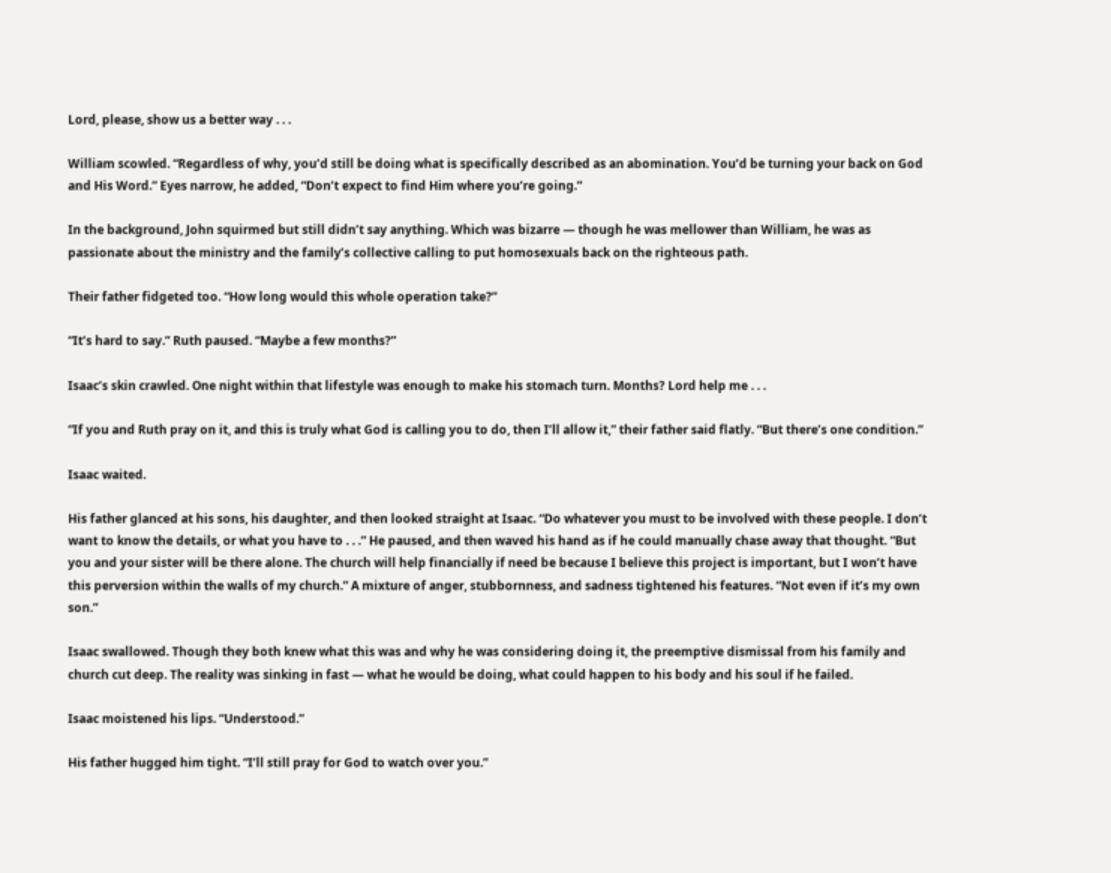Lord, please, show us a better way . . .

William scowled. “Regardless of why, you’d still be doing what is specifically described as an abomination. You’d be turning your back on God and His Word.” Eyes narrow, he added, “Don’t expect to find Him where you’re going.”

In the background, John squirmed but still didn’t say anything. Which was bizarre — though he was mellower than William, he was as passionate about the ministry and the family’s collective calling to put homosexuals back on the righteous path.

Their father fidgeted too. “How long would this whole operation take?”

“It’s hard to say.” Ruth paused. “Maybe a few months?”

Isaac’s skin crawled. One night within that lifestyle was enough to make his stomach turn. Months? Lord help me . . .

“If you and Ruth pray on it, and this is truly what God is calling you to do, then I’ll allow it,” their father said flatly. “But there’s one condition.”

Isaac waited.

His father glanced at his sons, his daughter, and then looked straight at Isaac. “Do whatever you must to be involved with these people. I don’t want to know the details, or what you have to . . .” He paused, and then waved his hand as if he could manually chase away that thought. “But you and your sister will be there alone. The church will help financially if need be because I believe this project is important, but I won’t have this perversion within the walls of my church.” A mixture of anger, stubbornness, and sadness tightened his features. “Not even if it’s my own son.”

Isaac swallowed. Though they both knew what this was and why he was considering doing it, the preemptive dismissal from his family and church cut deep. The reality was sinking in fast — what he would be doing, what could happen to his body and his soul if he failed.

Isaac moistened his lips. “Understood.”

His father hugged him tight. “I’ll still pray for God to watch over you.”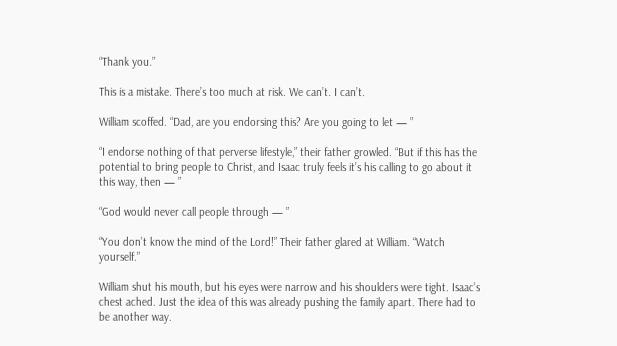“Thank you.”

This is a mistake. There’s too much at risk. We can’t. I can’t.

William scoffed. “Dad, are you endorsing this? Are you going to let — ”

“I endorse nothing of that perverse lifestyle,” their father growled. “But if this has the potential to bring people to Christ, and Isaac truly feels it’s his calling to go about it this way, then — ”

“God would never call people through — ”

“You don’t know the mind of the Lord!” Their father glared at William. “Watch yourself.”

William shut his mouth, but his eyes were narrow and his shoulders were tight. Isaac’s chest ached. Just the idea of this was already pushing the family apart. There had to be another way.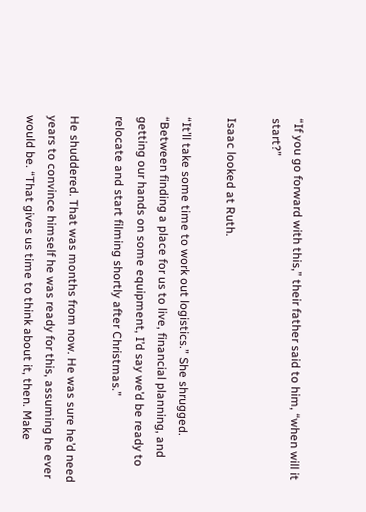“If you go forward with this,” their father said to him, “when will it start?”

Isaac looked at Ruth.

“It’ll take some time to work out logistics.” She shrugged. “Between finding a place for us to live, financial planning, and getting our hands on some equipment, I’d say we’d be ready to relocate and start filming shortly after Christmas.”

He shuddered. That was months from now. He was sure he’d need years to convince himself he was ready for this, assuming he ever would be. “That gives us time to think about it, then. Make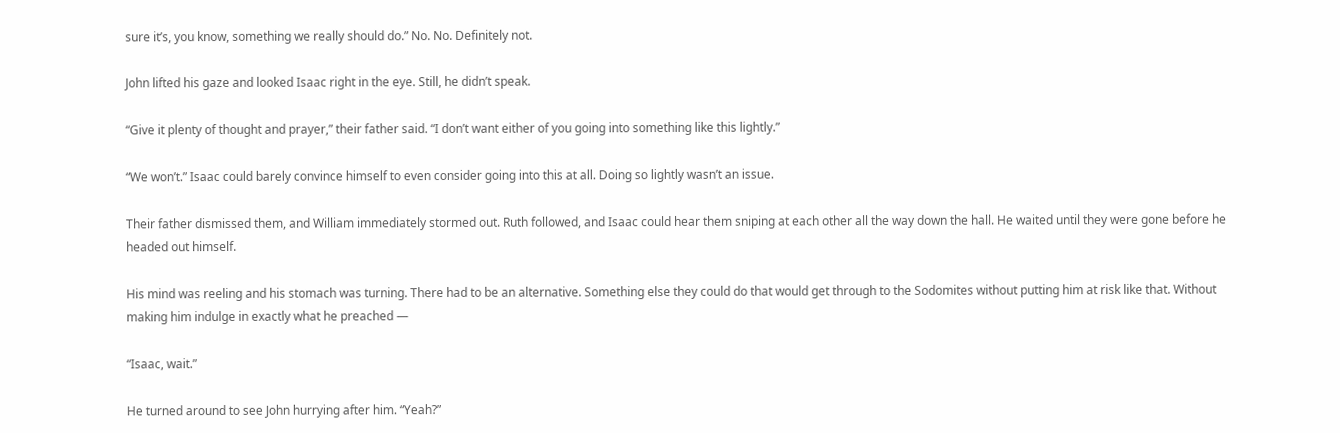sure it’s, you know, something we really should do.” No. No. Definitely not.

John lifted his gaze and looked Isaac right in the eye. Still, he didn’t speak.

“Give it plenty of thought and prayer,” their father said. “I don’t want either of you going into something like this lightly.”

“We won’t.” Isaac could barely convince himself to even consider going into this at all. Doing so lightly wasn’t an issue.

Their father dismissed them, and William immediately stormed out. Ruth followed, and Isaac could hear them sniping at each other all the way down the hall. He waited until they were gone before he headed out himself.

His mind was reeling and his stomach was turning. There had to be an alternative. Something else they could do that would get through to the Sodomites without putting him at risk like that. Without making him indulge in exactly what he preached —

“Isaac, wait.”

He turned around to see John hurrying after him. “Yeah?”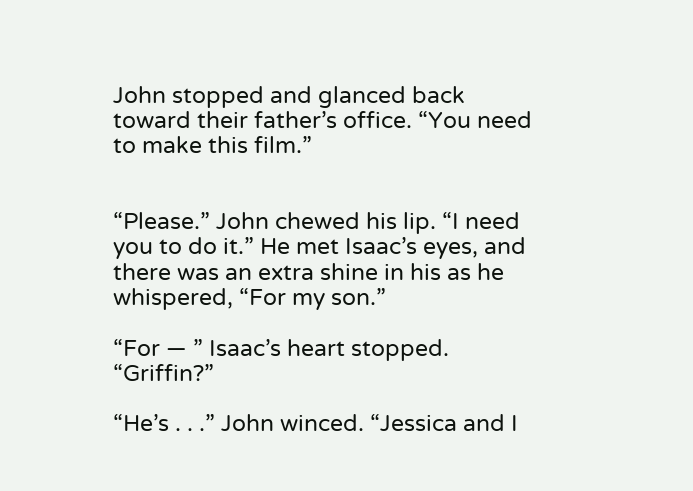John stopped and glanced back toward their father’s office. “You need to make this film.”


“Please.” John chewed his lip. “I need you to do it.” He met Isaac’s eyes, and there was an extra shine in his as he whispered, “For my son.”

“For — ” Isaac’s heart stopped. “Griffin?”

“He’s . . .” John winced. “Jessica and I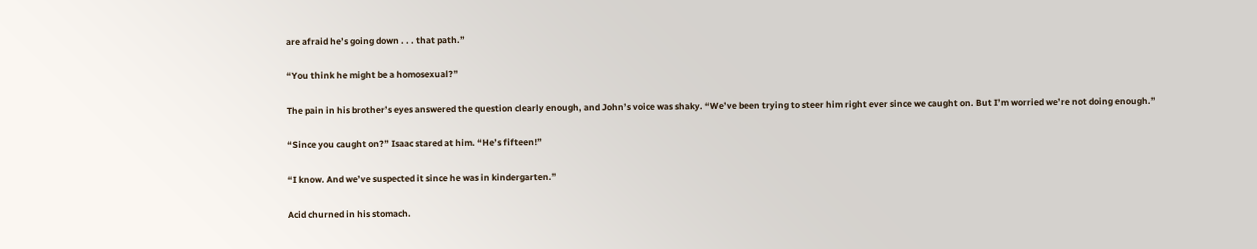are afraid he’s going down . . . that path.”

“You think he might be a homosexual?”

The pain in his brother’s eyes answered the question clearly enough, and John’s voice was shaky. “We’ve been trying to steer him right ever since we caught on. But I’m worried we’re not doing enough.”

“Since you caught on?” Isaac stared at him. “He’s fifteen!”

“I know. And we’ve suspected it since he was in kindergarten.”

Acid churned in his stomach.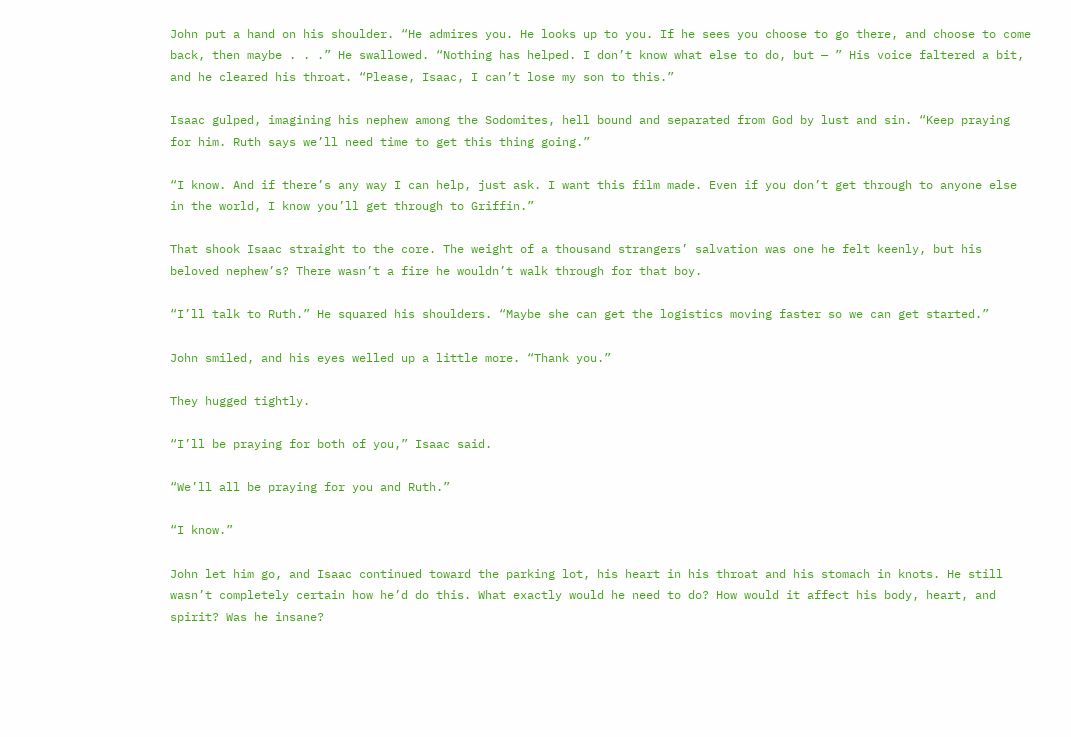John put a hand on his shoulder. “He admires you. He looks up to you. If he sees you choose to go there, and choose to come back, then maybe . . .” He swallowed. “Nothing has helped. I don’t know what else to do, but — ” His voice faltered a bit, and he cleared his throat. “Please, Isaac, I can’t lose my son to this.”

Isaac gulped, imagining his nephew among the Sodomites, hell bound and separated from God by lust and sin. “Keep praying for him. Ruth says we’ll need time to get this thing going.”

“I know. And if there’s any way I can help, just ask. I want this film made. Even if you don’t get through to anyone else in the world, I know you’ll get through to Griffin.”

That shook Isaac straight to the core. The weight of a thousand strangers’ salvation was one he felt keenly, but his beloved nephew’s? There wasn’t a fire he wouldn’t walk through for that boy.

“I’ll talk to Ruth.” He squared his shoulders. “Maybe she can get the logistics moving faster so we can get started.”

John smiled, and his eyes welled up a little more. “Thank you.”

They hugged tightly.

“I’ll be praying for both of you,” Isaac said.

“We’ll all be praying for you and Ruth.”

“I know.”

John let him go, and Isaac continued toward the parking lot, his heart in his throat and his stomach in knots. He still wasn’t completely certain how he’d do this. What exactly would he need to do? How would it affect his body, heart, and spirit? Was he insane?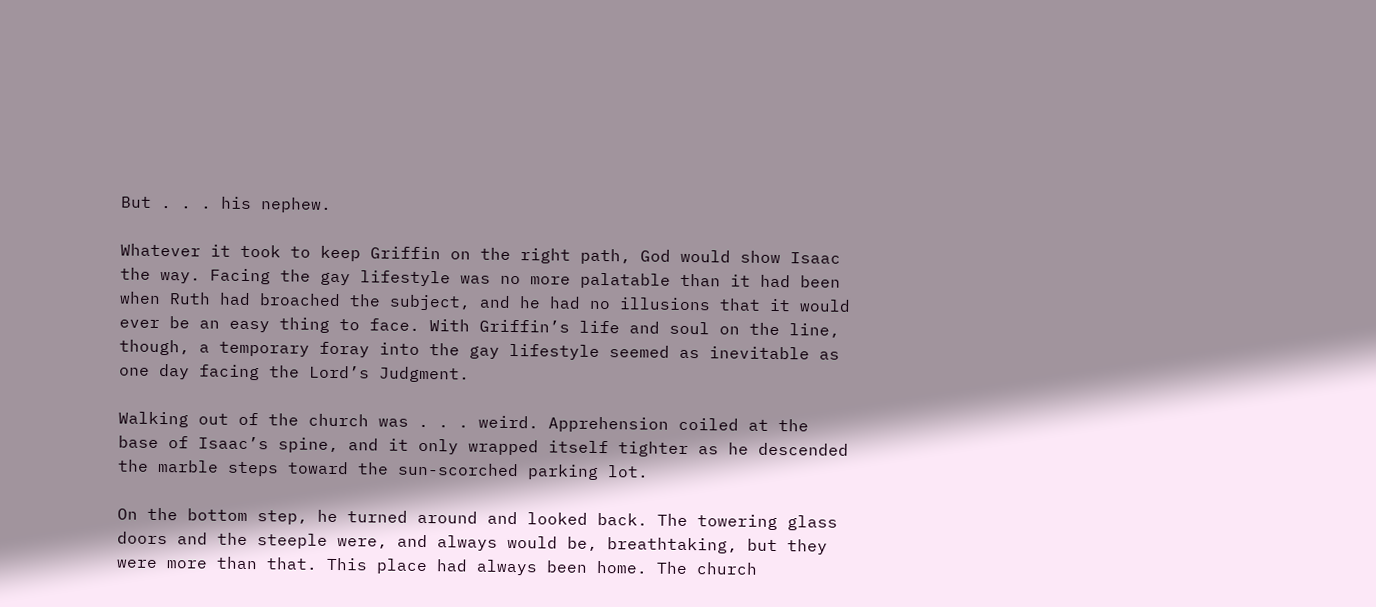But . . . his nephew.

Whatever it took to keep Griffin on the right path, God would show Isaac the way. Facing the gay lifestyle was no more palatable than it had been when Ruth had broached the subject, and he had no illusions that it would ever be an easy thing to face. With Griffin’s life and soul on the line, though, a temporary foray into the gay lifestyle seemed as inevitable as one day facing the Lord’s Judgment.

Walking out of the church was . . . weird. Apprehension coiled at the base of Isaac’s spine, and it only wrapped itself tighter as he descended the marble steps toward the sun-scorched parking lot.

On the bottom step, he turned around and looked back. The towering glass doors and the steeple were, and always would be, breathtaking, but they were more than that. This place had always been home. The church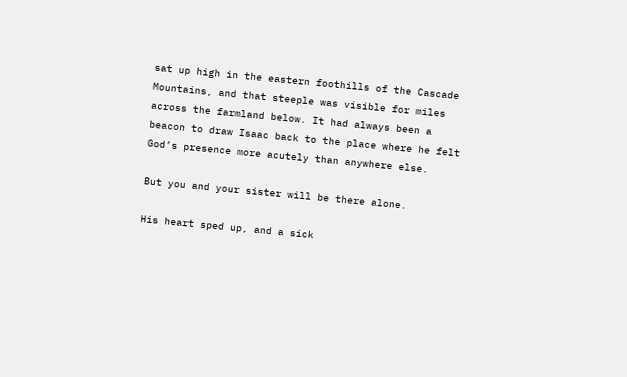sat up high in the eastern foothills of the Cascade Mountains, and that steeple was visible for miles across the farmland below. It had always been a beacon to draw Isaac back to the place where he felt God’s presence more acutely than anywhere else.

But you and your sister will be there alone.

His heart sped up, and a sick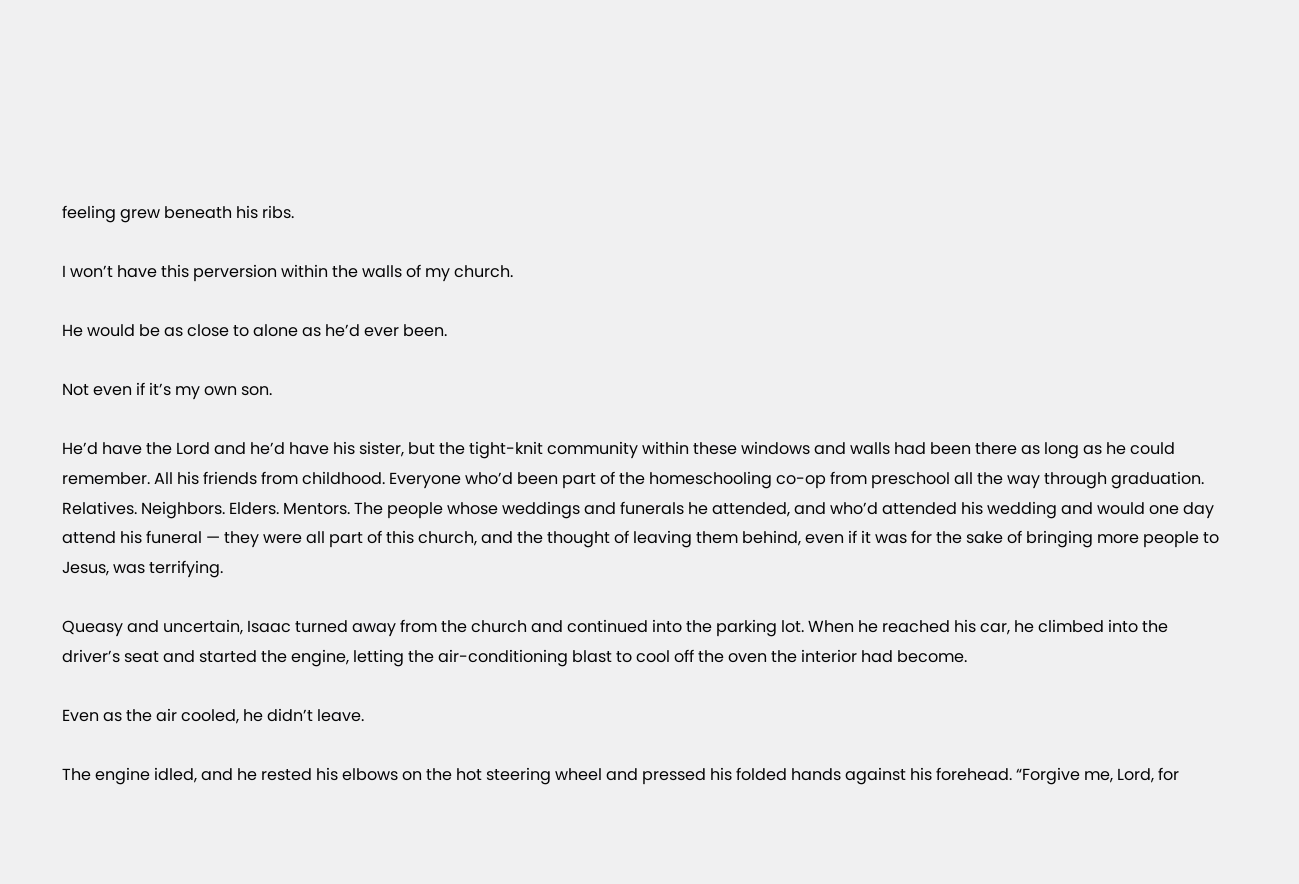feeling grew beneath his ribs.

I won’t have this perversion within the walls of my church.

He would be as close to alone as he’d ever been.

Not even if it’s my own son.

He’d have the Lord and he’d have his sister, but the tight-knit community within these windows and walls had been there as long as he could remember. All his friends from childhood. Everyone who’d been part of the homeschooling co-op from preschool all the way through graduation. Relatives. Neighbors. Elders. Mentors. The people whose weddings and funerals he attended, and who’d attended his wedding and would one day attend his funeral — they were all part of this church, and the thought of leaving them behind, even if it was for the sake of bringing more people to Jesus, was terrifying.

Queasy and uncertain, Isaac turned away from the church and continued into the parking lot. When he reached his car, he climbed into the driver’s seat and started the engine, letting the air-conditioning blast to cool off the oven the interior had become.

Even as the air cooled, he didn’t leave.

The engine idled, and he rested his elbows on the hot steering wheel and pressed his folded hands against his forehead. “Forgive me, Lord, for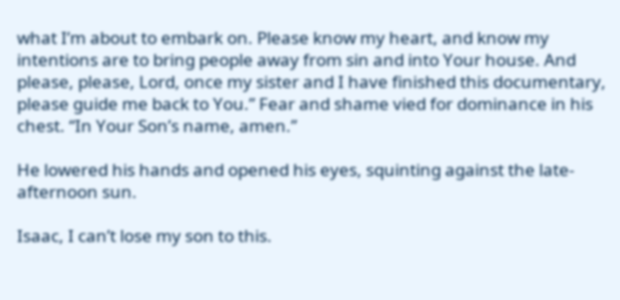what I’m about to embark on. Please know my heart, and know my intentions are to bring people away from sin and into Your house. And please, please, Lord, once my sister and I have finished this documentary, please guide me back to You.” Fear and shame vied for dominance in his chest. “In Your Son’s name, amen.”

He lowered his hands and opened his eyes, squinting against the late-afternoon sun.

Isaac, I can’t lose my son to this.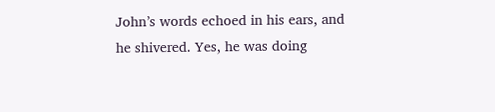John’s words echoed in his ears, and he shivered. Yes, he was doing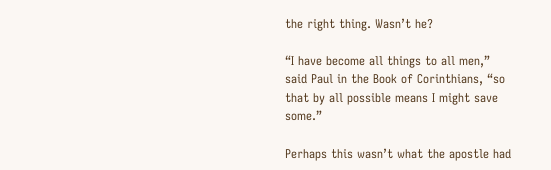the right thing. Wasn’t he?

“I have become all things to all men,” said Paul in the Book of Corinthians, “so that by all possible means I might save some.”

Perhaps this wasn’t what the apostle had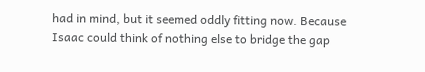had in mind, but it seemed oddly fitting now. Because Isaac could think of nothing else to bridge the gap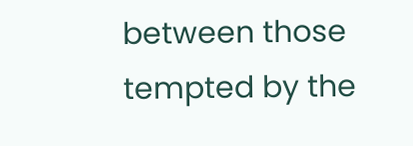between those tempted by the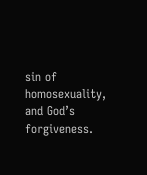sin of homosexuality, and God’s forgiveness.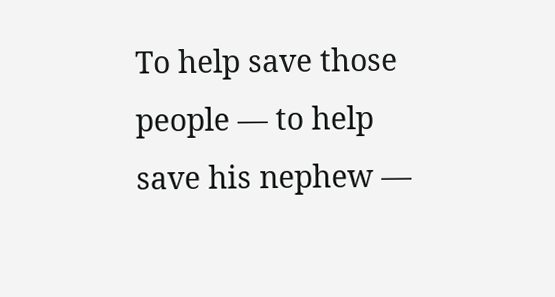To help save those people — to help save his nephew —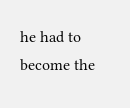he had to become the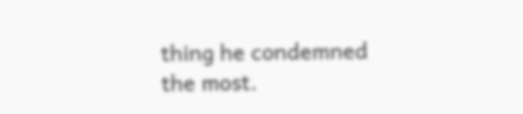thing he condemned the most.